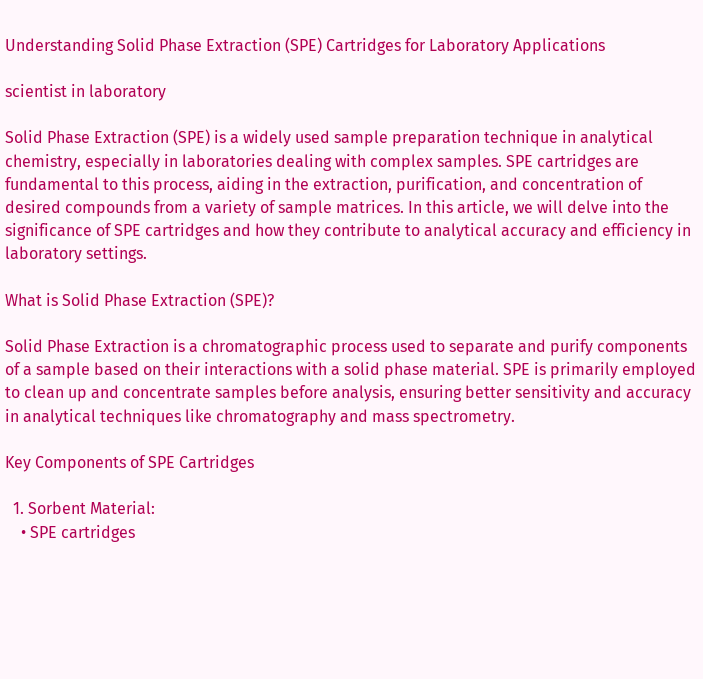Understanding Solid Phase Extraction (SPE) Cartridges for Laboratory Applications

scientist in laboratory

Solid Phase Extraction (SPE) is a widely used sample preparation technique in analytical chemistry, especially in laboratories dealing with complex samples. SPE cartridges are fundamental to this process, aiding in the extraction, purification, and concentration of desired compounds from a variety of sample matrices. In this article, we will delve into the significance of SPE cartridges and how they contribute to analytical accuracy and efficiency in laboratory settings.

What is Solid Phase Extraction (SPE)?

Solid Phase Extraction is a chromatographic process used to separate and purify components of a sample based on their interactions with a solid phase material. SPE is primarily employed to clean up and concentrate samples before analysis, ensuring better sensitivity and accuracy in analytical techniques like chromatography and mass spectrometry.

Key Components of SPE Cartridges

  1. Sorbent Material:
    • SPE cartridges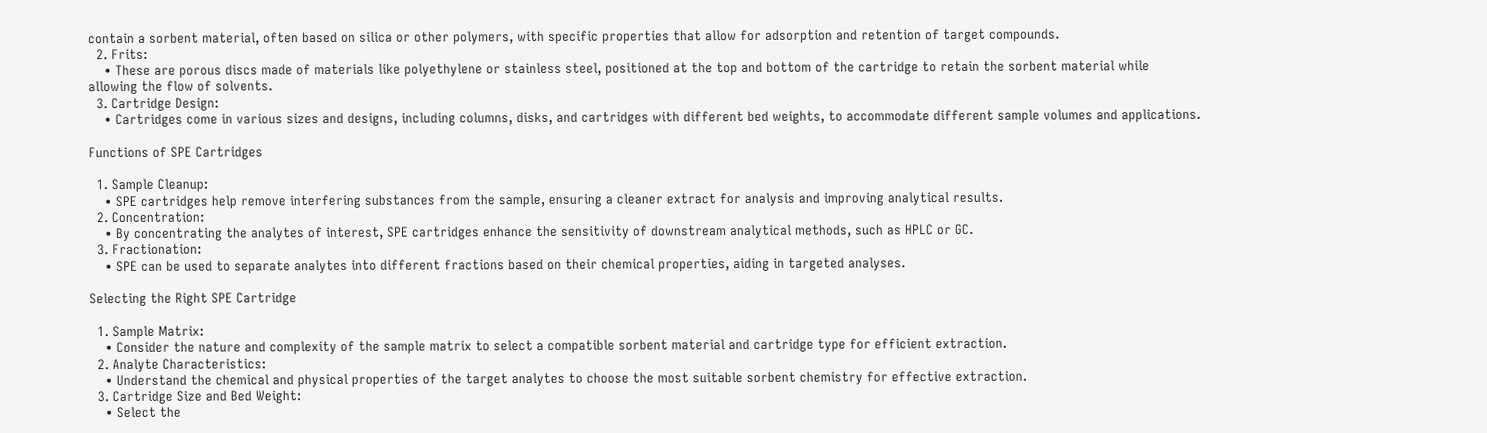contain a sorbent material, often based on silica or other polymers, with specific properties that allow for adsorption and retention of target compounds.
  2. Frits:
    • These are porous discs made of materials like polyethylene or stainless steel, positioned at the top and bottom of the cartridge to retain the sorbent material while allowing the flow of solvents.
  3. Cartridge Design:
    • Cartridges come in various sizes and designs, including columns, disks, and cartridges with different bed weights, to accommodate different sample volumes and applications.

Functions of SPE Cartridges

  1. Sample Cleanup:
    • SPE cartridges help remove interfering substances from the sample, ensuring a cleaner extract for analysis and improving analytical results.
  2. Concentration:
    • By concentrating the analytes of interest, SPE cartridges enhance the sensitivity of downstream analytical methods, such as HPLC or GC.
  3. Fractionation:
    • SPE can be used to separate analytes into different fractions based on their chemical properties, aiding in targeted analyses.

Selecting the Right SPE Cartridge

  1. Sample Matrix:
    • Consider the nature and complexity of the sample matrix to select a compatible sorbent material and cartridge type for efficient extraction.
  2. Analyte Characteristics:
    • Understand the chemical and physical properties of the target analytes to choose the most suitable sorbent chemistry for effective extraction.
  3. Cartridge Size and Bed Weight:
    • Select the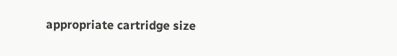appropriate cartridge size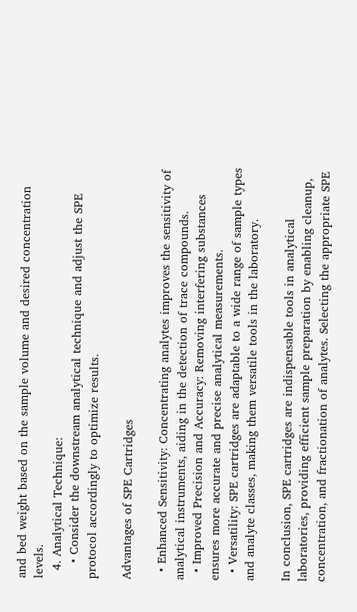and bed weight based on the sample volume and desired concentration levels.
  4. Analytical Technique:
    • Consider the downstream analytical technique and adjust the SPE protocol accordingly to optimize results.

Advantages of SPE Cartridges

  • Enhanced Sensitivity: Concentrating analytes improves the sensitivity of analytical instruments, aiding in the detection of trace compounds.
  • Improved Precision and Accuracy: Removing interfering substances ensures more accurate and precise analytical measurements.
  • Versatility: SPE cartridges are adaptable to a wide range of sample types and analyte classes, making them versatile tools in the laboratory.

In conclusion, SPE cartridges are indispensable tools in analytical laboratories, providing efficient sample preparation by enabling cleanup, concentration, and fractionation of analytes. Selecting the appropriate SPE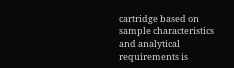cartridge based on sample characteristics and analytical requirements is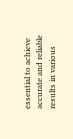essential to achieve accurate and reliable results in various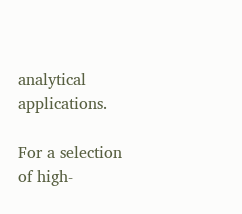analytical applications.

For a selection of high-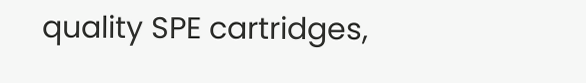quality SPE cartridges,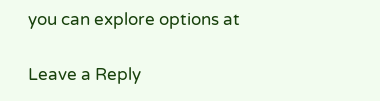you can explore options at

Leave a Reply